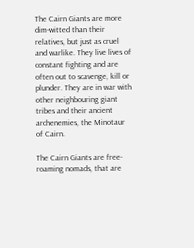The Cairn Giants are more dim-witted than their relatives, but just as cruel and warlike. They live lives of constant fighting and are often out to scavenge, kill or plunder. They are in war with other neighbouring giant tribes and their ancient archenemies, the Minotaur of Cairn.

The Cairn Giants are free-roaming nomads, that are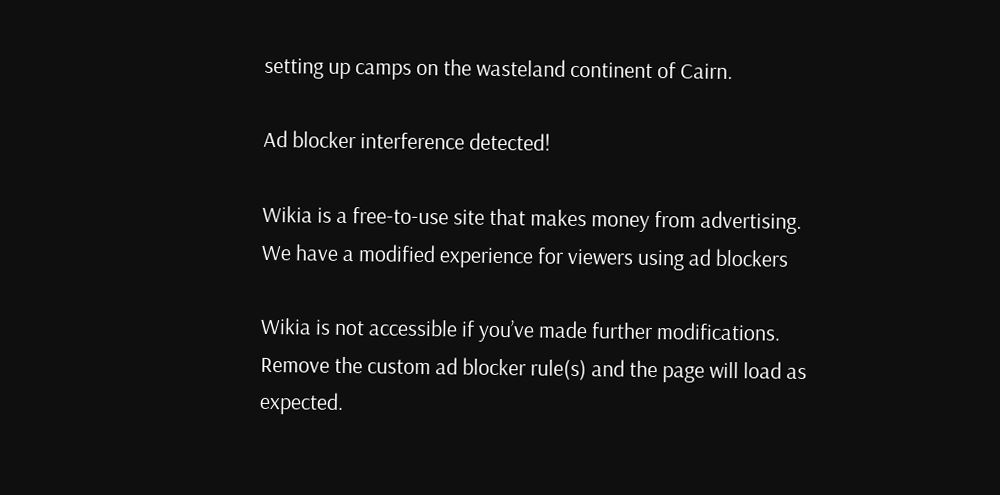setting up camps on the wasteland continent of Cairn.

Ad blocker interference detected!

Wikia is a free-to-use site that makes money from advertising. We have a modified experience for viewers using ad blockers

Wikia is not accessible if you’ve made further modifications. Remove the custom ad blocker rule(s) and the page will load as expected.